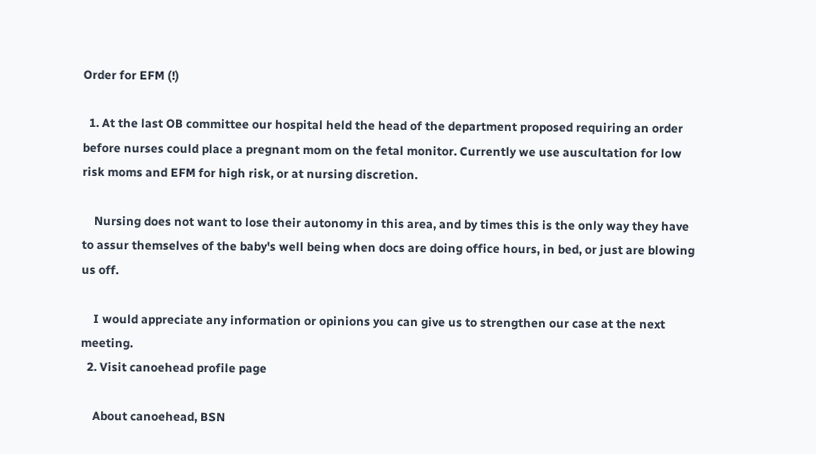Order for EFM (!)

  1. At the last OB committee our hospital held the head of the department proposed requiring an order before nurses could place a pregnant mom on the fetal monitor. Currently we use auscultation for low risk moms and EFM for high risk, or at nursing discretion.

    Nursing does not want to lose their autonomy in this area, and by times this is the only way they have to assur themselves of the baby's well being when docs are doing office hours, in bed, or just are blowing us off.

    I would appreciate any information or opinions you can give us to strengthen our case at the next meeting.
  2. Visit canoehead profile page

    About canoehead, BSN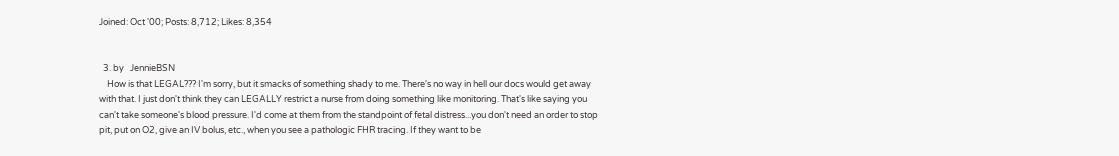Joined: Oct '00; Posts: 8,712; Likes: 8,354


  3. by   JennieBSN
    How is that LEGAL??? I'm sorry, but it smacks of something shady to me. There's no way in hell our docs would get away with that. I just don't think they can LEGALLY restrict a nurse from doing something like monitoring. That's like saying you can't take someone's blood pressure. I'd come at them from the standpoint of fetal distress...you don't need an order to stop pit, put on O2, give an IV bolus, etc., when you see a pathologic FHR tracing. If they want to be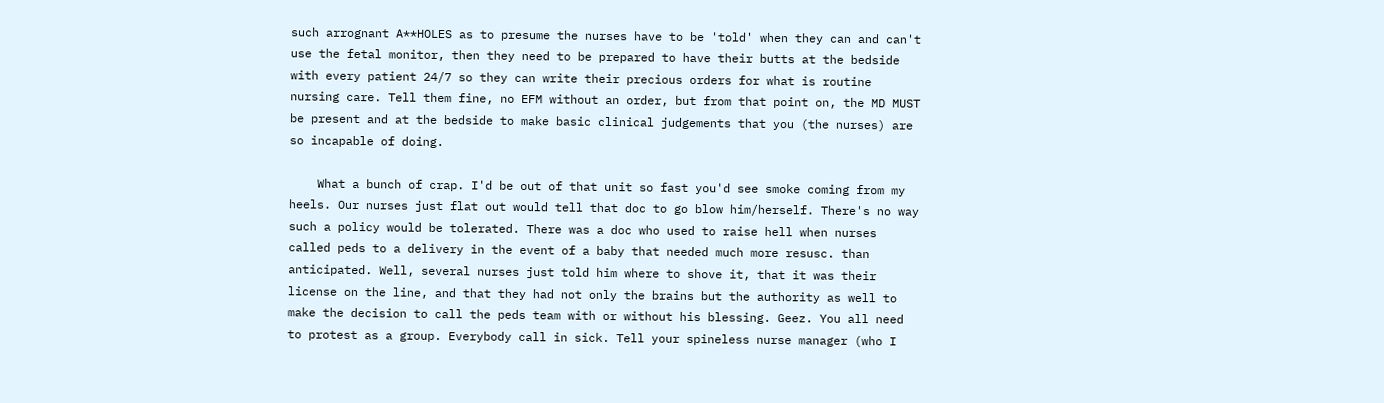such arrognant A**HOLES as to presume the nurses have to be 'told' when they can and can't use the fetal monitor, then they need to be prepared to have their butts at the bedside with every patient 24/7 so they can write their precious orders for what is routine nursing care. Tell them fine, no EFM without an order, but from that point on, the MD MUST be present and at the bedside to make basic clinical judgements that you (the nurses) are so incapable of doing.

    What a bunch of crap. I'd be out of that unit so fast you'd see smoke coming from my heels. Our nurses just flat out would tell that doc to go blow him/herself. There's no way such a policy would be tolerated. There was a doc who used to raise hell when nurses called peds to a delivery in the event of a baby that needed much more resusc. than anticipated. Well, several nurses just told him where to shove it, that it was their license on the line, and that they had not only the brains but the authority as well to make the decision to call the peds team with or without his blessing. Geez. You all need to protest as a group. Everybody call in sick. Tell your spineless nurse manager (who I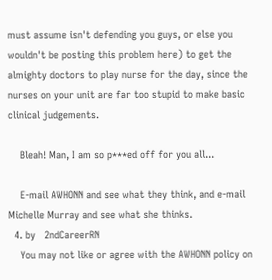must assume isn't defending you guys, or else you wouldn't be posting this problem here) to get the almighty doctors to play nurse for the day, since the nurses on your unit are far too stupid to make basic clinical judgements.

    Bleah! Man, I am so p***ed off for you all...

    E-mail AWHONN and see what they think, and e-mail Michelle Murray and see what she thinks.
  4. by   2ndCareerRN
    You may not like or agree with the AWHONN policy on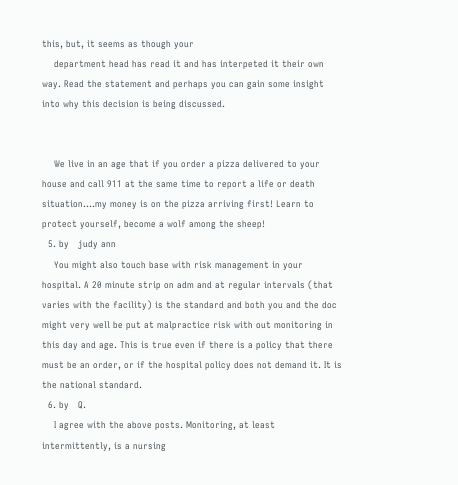this, but, it seems as though your
    department head has read it and has interpeted it their own way. Read the statement and perhaps you can gain some insight into why this decision is being discussed.


    We live in an age that if you order a pizza delivered to your house and call 911 at the same time to report a life or death situation....my money is on the pizza arriving first! Learn to protect yourself, become a wolf among the sheep!
  5. by   judy ann
    You might also touch base with risk management in your hospital. A 20 minute strip on adm and at regular intervals (that varies with the facility) is the standard and both you and the doc might very well be put at malpractice risk with out monitoring in this day and age. This is true even if there is a policy that there must be an order, or if the hospital policy does not demand it. It is the national standard.
  6. by   Q.
    I agree with the above posts. Monitoring, at least intermittently, is a nursing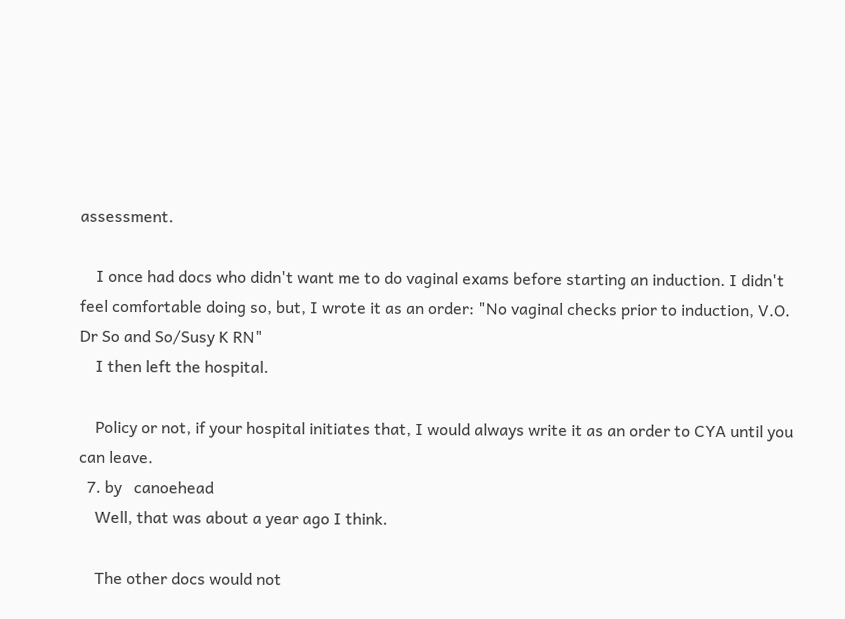assessment.

    I once had docs who didn't want me to do vaginal exams before starting an induction. I didn't feel comfortable doing so, but, I wrote it as an order: "No vaginal checks prior to induction, V.O. Dr So and So/Susy K RN"
    I then left the hospital.

    Policy or not, if your hospital initiates that, I would always write it as an order to CYA until you can leave.
  7. by   canoehead
    Well, that was about a year ago I think.

    The other docs would not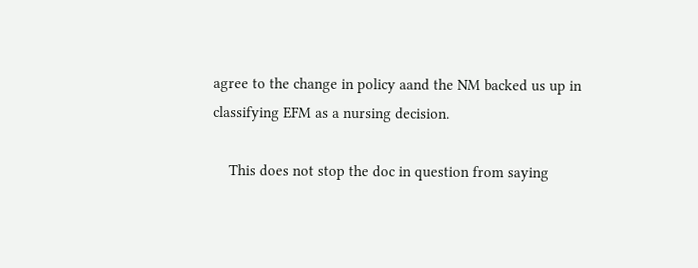agree to the change in policy aand the NM backed us up in classifying EFM as a nursing decision.

    This does not stop the doc in question from saying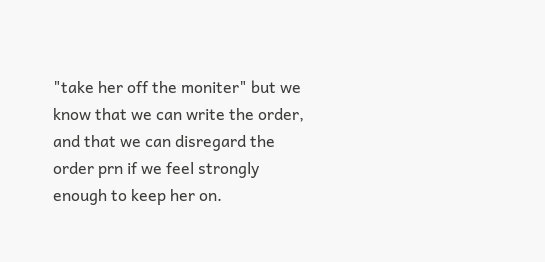"take her off the moniter" but we know that we can write the order, and that we can disregard the order prn if we feel strongly enough to keep her on.